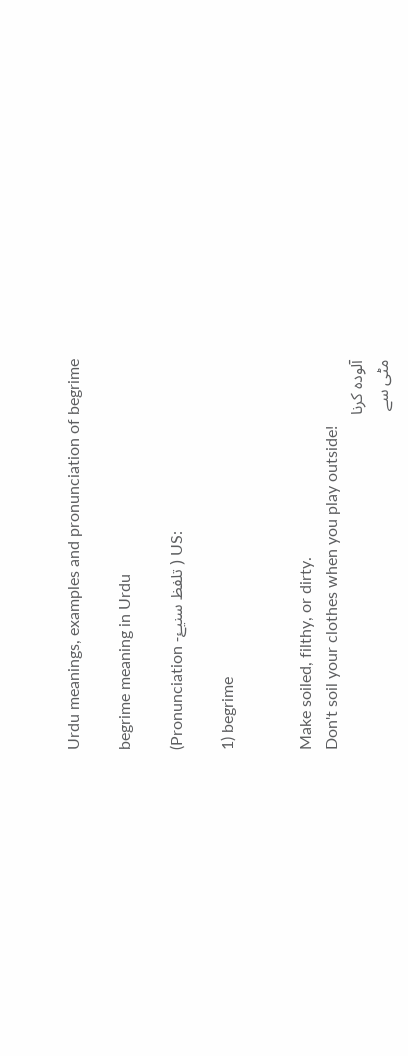Urdu meanings, examples and pronunciation of begrime

begrime meaning in Urdu

(Pronunciation -تلفظ سنیۓ ) US:

1) begrime


Make soiled, filthy, or dirty.
Don't soil your clothes when you play outside!
آلودہ کرنا
مٹی سے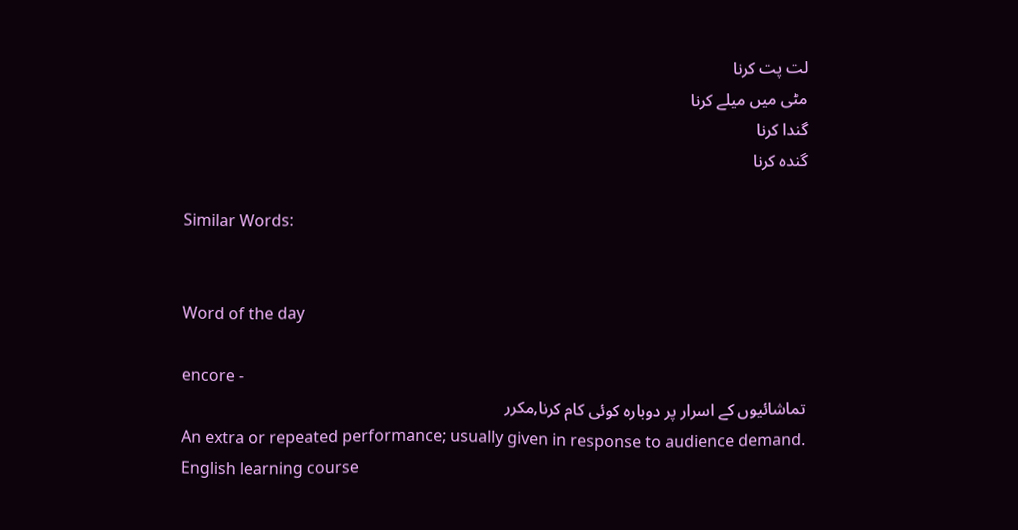لت پت کرنا
مٹی میں میلے کرنا
گندا کرنا
گندہ کرنا

Similar Words:


Word of the day

encore -
تماشائیوں کے اسرار پر دوبارہ کوئی کام کرنا,مکرر
An extra or repeated performance; usually given in response to audience demand.
English learning course